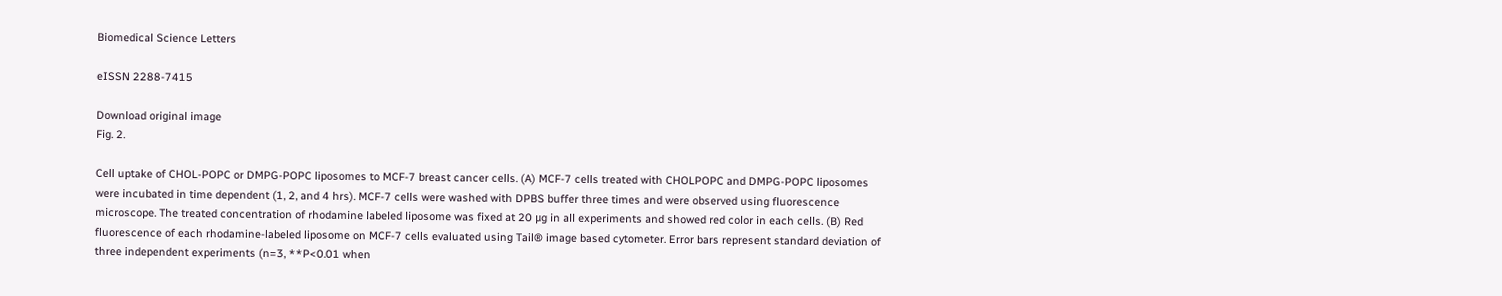Biomedical Science Letters

eISSN 2288-7415

Download original image
Fig. 2.

Cell uptake of CHOL-POPC or DMPG-POPC liposomes to MCF-7 breast cancer cells. (A) MCF-7 cells treated with CHOLPOPC and DMPG-POPC liposomes were incubated in time dependent (1, 2, and 4 hrs). MCF-7 cells were washed with DPBS buffer three times and were observed using fluorescence microscope. The treated concentration of rhodamine labeled liposome was fixed at 20 μg in all experiments and showed red color in each cells. (B) Red fluorescence of each rhodamine-labeled liposome on MCF-7 cells evaluated using Tail® image based cytometer. Error bars represent standard deviation of three independent experiments (n=3, **P<0.01 when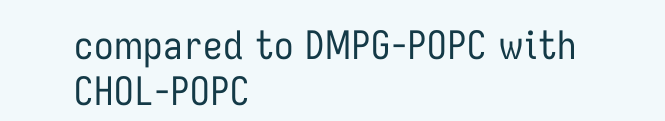compared to DMPG-POPC with CHOL-POPC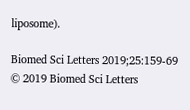liposome).

Biomed Sci Letters 2019;25:159-69
© 2019 Biomed Sci Letters